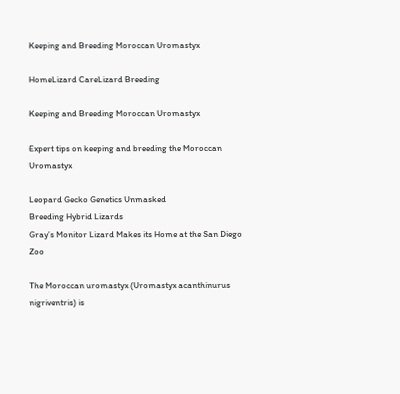Keeping and Breeding Moroccan Uromastyx

HomeLizard CareLizard Breeding

Keeping and Breeding Moroccan Uromastyx

Expert tips on keeping and breeding the Moroccan Uromastyx

Leopard Gecko Genetics Unmasked
Breeding Hybrid Lizards
Gray’s Monitor Lizard Makes its Home at the San Diego Zoo

The Moroccan uromastyx (Uromastyx acanthinurus nigriventris) is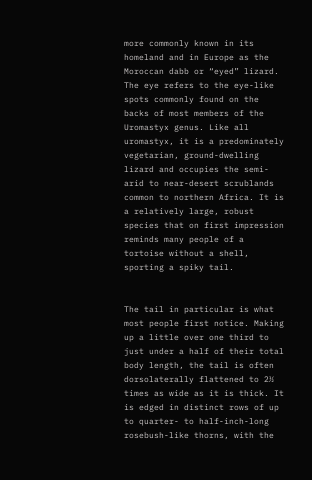more commonly known in its homeland and in Europe as the Moroccan dabb or “eyed” lizard. The eye refers to the eye-like spots commonly found on the backs of most members of the Uromastyx genus. Like all uromastyx, it is a predominately vegetarian, ground-dwelling lizard and occupies the semi-arid to near-desert scrublands common to northern Africa. It is a relatively large, robust species that on first impression reminds many people of a tortoise without a shell, sporting a spiky tail.


The tail in particular is what most people first notice. Making up a little over one third to just under a half of their total body length, the tail is often dorsolaterally flattened to 2½ times as wide as it is thick. It is edged in distinct rows of up to quarter- to half-inch-long rosebush-like thorns, with the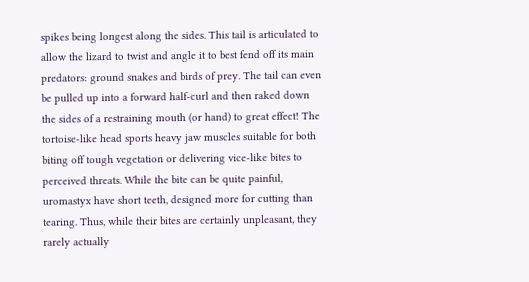spikes being longest along the sides. This tail is articulated to allow the lizard to twist and angle it to best fend off its main predators: ground snakes and birds of prey. The tail can even be pulled up into a forward half-curl and then raked down the sides of a restraining mouth (or hand) to great effect! The tortoise-like head sports heavy jaw muscles suitable for both biting off tough vegetation or delivering vice-like bites to perceived threats. While the bite can be quite painful, uromastyx have short teeth, designed more for cutting than tearing. Thus, while their bites are certainly unpleasant, they rarely actually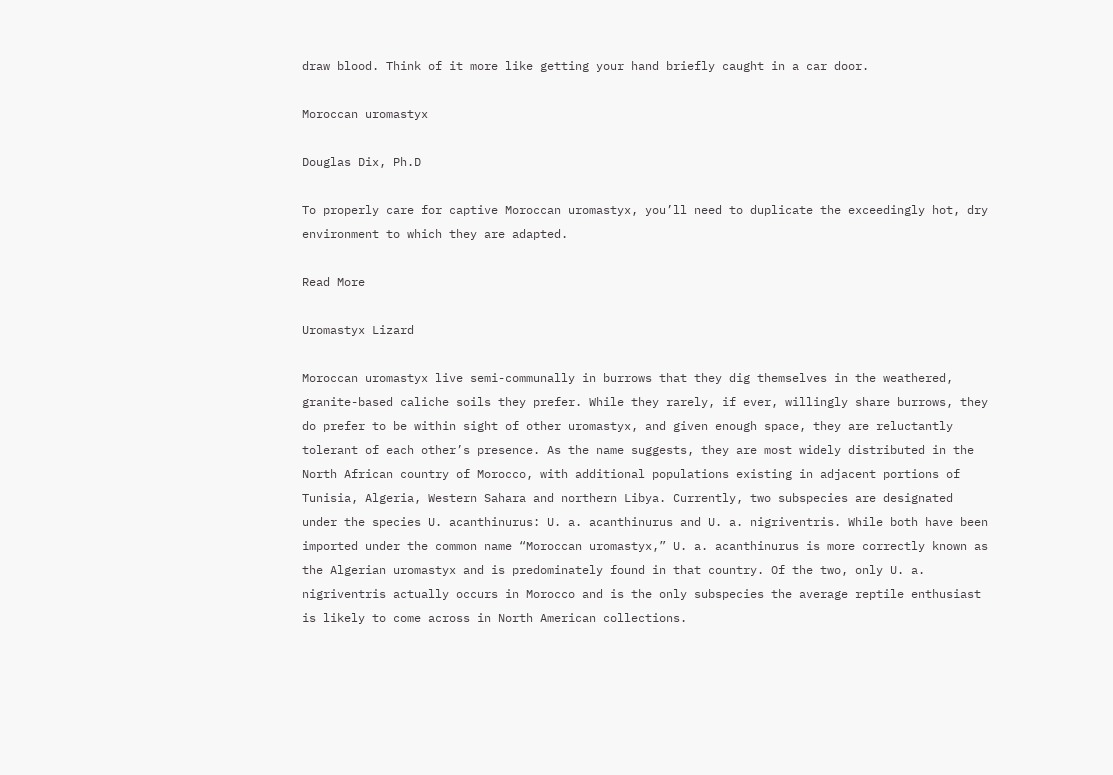draw blood. Think of it more like getting your hand briefly caught in a car door.

Moroccan uromastyx

Douglas Dix, Ph.D

To properly care for captive Moroccan uromastyx, you’ll need to duplicate the exceedingly hot, dry environment to which they are adapted.

Read More

Uromastyx Lizard

Moroccan uromastyx live semi-communally in burrows that they dig themselves in the weathered, granite-based caliche soils they prefer. While they rarely, if ever, willingly share burrows, they do prefer to be within sight of other uromastyx, and given enough space, they are reluctantly tolerant of each other’s presence. As the name suggests, they are most widely distributed in the North African country of Morocco, with additional populations existing in adjacent portions of Tunisia, Algeria, Western Sahara and northern Libya. Currently, two subspecies are designated under the species U. acanthinurus: U. a. acanthinurus and U. a. nigriventris. While both have been imported under the common name “Moroccan uromastyx,” U. a. acanthinurus is more correctly known as the Algerian uromastyx and is predominately found in that country. Of the two, only U. a. nigriventris actually occurs in Morocco and is the only subspecies the average reptile enthusiast is likely to come across in North American collections.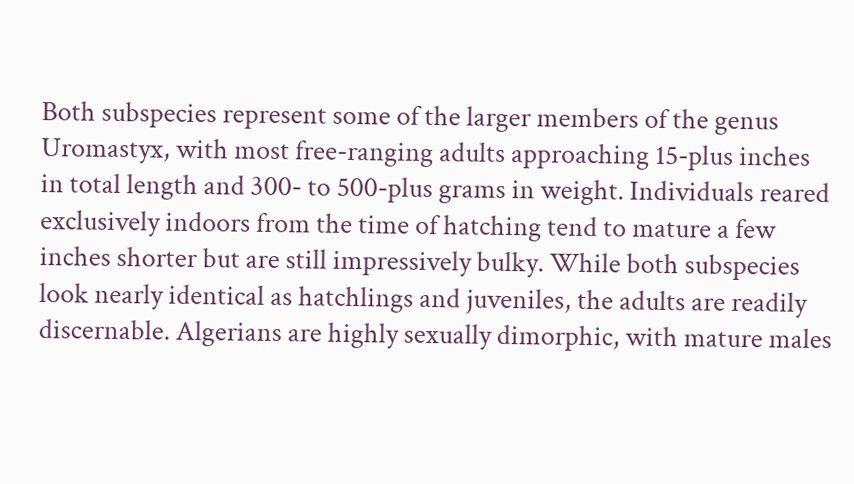Both subspecies represent some of the larger members of the genus Uromastyx, with most free-ranging adults approaching 15-plus inches in total length and 300- to 500-plus grams in weight. Individuals reared exclusively indoors from the time of hatching tend to mature a few inches shorter but are still impressively bulky. While both subspecies look nearly identical as hatchlings and juveniles, the adults are readily discernable. Algerians are highly sexually dimorphic, with mature males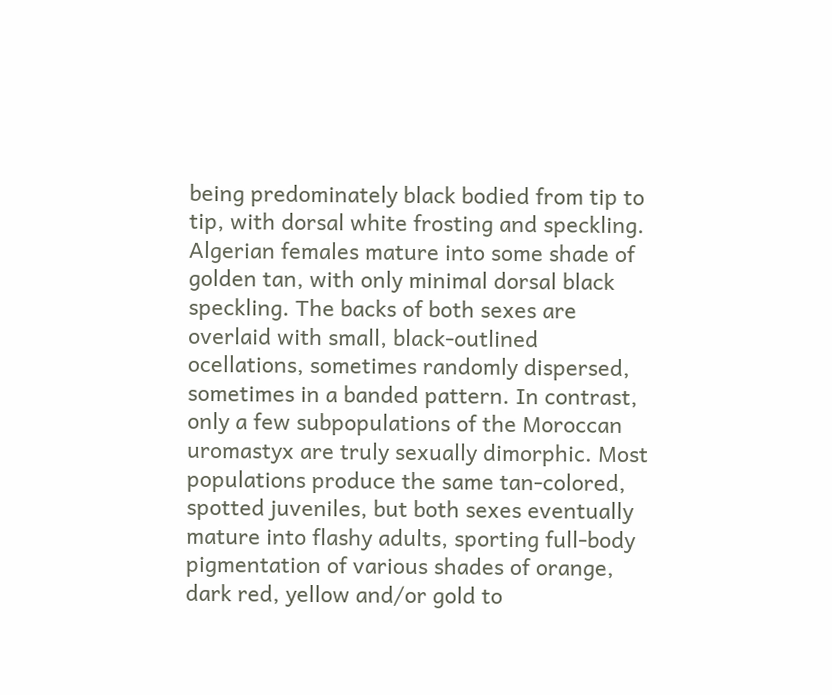being predominately black bodied from tip to tip, with dorsal white frosting and speckling. Algerian females mature into some shade of golden tan, with only minimal dorsal black speckling. The backs of both sexes are overlaid with small, black-outlined ocellations, sometimes randomly dispersed, sometimes in a banded pattern. In contrast, only a few subpopulations of the Moroccan uromastyx are truly sexually dimorphic. Most populations produce the same tan-colored, spotted juveniles, but both sexes eventually mature into flashy adults, sporting full-body pigmentation of various shades of orange, dark red, yellow and/or gold to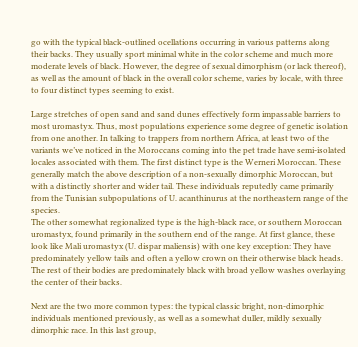go with the typical black-outlined ocellations occurring in various patterns along their backs. They usually sport minimal white in the color scheme and much more moderate levels of black. However, the degree of sexual dimorphism (or lack thereof), as well as the amount of black in the overall color scheme, varies by locale, with three to four distinct types seeming to exist.

Large stretches of open sand and sand dunes effectively form impassable barriers to most uromastyx. Thus, most populations experience some degree of genetic isolation from one another. In talking to trappers from northern Africa, at least two of the variants we’ve noticed in the Moroccans coming into the pet trade have semi-isolated locales associated with them. The first distinct type is the Werneri Moroccan. These generally match the above description of a non-sexually dimorphic Moroccan, but with a distinctly shorter and wider tail. These individuals reputedly came primarily from the Tunisian subpopulations of U. acanthinurus at the northeastern range of the species.
The other somewhat regionalized type is the high-black race, or southern Moroccan uromastyx, found primarily in the southern end of the range. At first glance, these look like Mali uromastyx (U. dispar maliensis) with one key exception: They have predominately yellow tails and often a yellow crown on their otherwise black heads. The rest of their bodies are predominately black with broad yellow washes overlaying the center of their backs.

Next are the two more common types: the typical classic bright, non-dimorphic individuals mentioned previously, as well as a somewhat duller, mildly sexually dimorphic race. In this last group,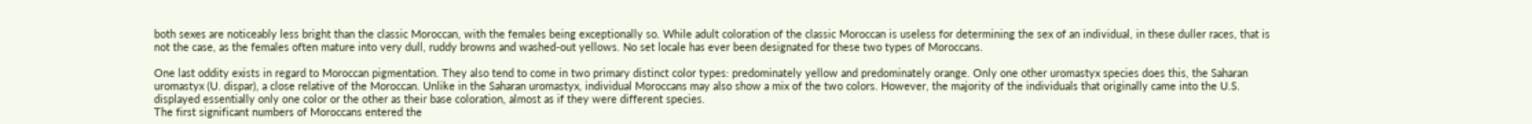both sexes are noticeably less bright than the classic Moroccan, with the females being exceptionally so. While adult coloration of the classic Moroccan is useless for determining the sex of an individual, in these duller races, that is not the case, as the females often mature into very dull, ruddy browns and washed-out yellows. No set locale has ever been designated for these two types of Moroccans.

One last oddity exists in regard to Moroccan pigmentation. They also tend to come in two primary distinct color types: predominately yellow and predominately orange. Only one other uromastyx species does this, the Saharan uromastyx (U. dispar), a close relative of the Moroccan. Unlike in the Saharan uromastyx, individual Moroccans may also show a mix of the two colors. However, the majority of the individuals that originally came into the U.S. displayed essentially only one color or the other as their base coloration, almost as if they were different species.
The first significant numbers of Moroccans entered the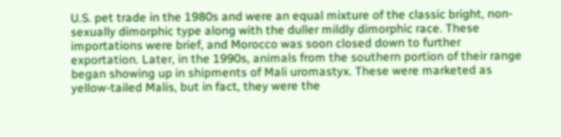U.S. pet trade in the 1980s and were an equal mixture of the classic bright, non-sexually dimorphic type along with the duller mildly dimorphic race. These importations were brief, and Morocco was soon closed down to further exportation. Later, in the 1990s, animals from the southern portion of their range began showing up in shipments of Mali uromastyx. These were marketed as yellow-tailed Malis, but in fact, they were the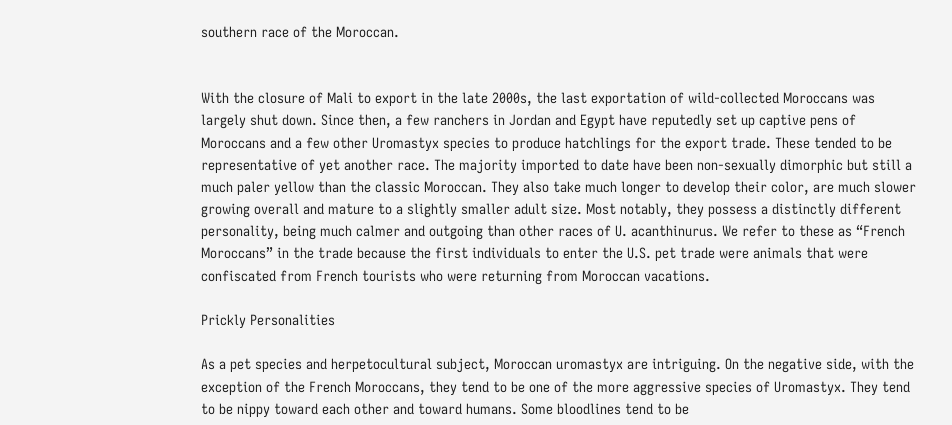southern race of the Moroccan.


With the closure of Mali to export in the late 2000s, the last exportation of wild-collected Moroccans was largely shut down. Since then, a few ranchers in Jordan and Egypt have reputedly set up captive pens of Moroccans and a few other Uromastyx species to produce hatchlings for the export trade. These tended to be representative of yet another race. The majority imported to date have been non-sexually dimorphic but still a much paler yellow than the classic Moroccan. They also take much longer to develop their color, are much slower growing overall and mature to a slightly smaller adult size. Most notably, they possess a distinctly different personality, being much calmer and outgoing than other races of U. acanthinurus. We refer to these as “French Moroccans” in the trade because the first individuals to enter the U.S. pet trade were animals that were confiscated from French tourists who were returning from Moroccan vacations.

Prickly Personalities

As a pet species and herpetocultural subject, Moroccan uromastyx are intriguing. On the negative side, with the exception of the French Moroccans, they tend to be one of the more aggressive species of Uromastyx. They tend to be nippy toward each other and toward humans. Some bloodlines tend to be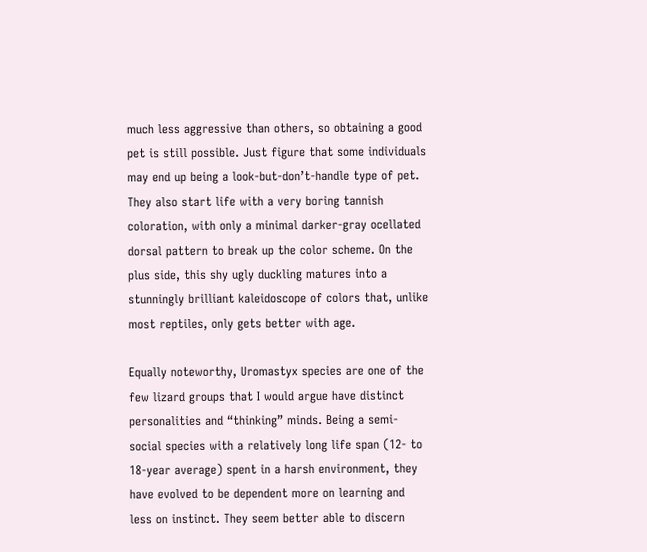much less aggressive than others, so obtaining a good pet is still possible. Just figure that some individuals may end up being a look-but-don’t-handle type of pet. They also start life with a very boring tannish coloration, with only a minimal darker-gray ocellated dorsal pattern to break up the color scheme. On the plus side, this shy ugly duckling matures into a stunningly brilliant kaleidoscope of colors that, unlike most reptiles, only gets better with age.

Equally noteworthy, Uromastyx species are one of the few lizard groups that I would argue have distinct personalities and “thinking” minds. Being a semi-social species with a relatively long life span (12- to 18-year average) spent in a harsh environment, they have evolved to be dependent more on learning and less on instinct. They seem better able to discern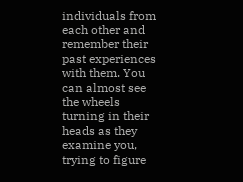individuals from each other and remember their past experiences with them. You can almost see the wheels turning in their heads as they examine you, trying to figure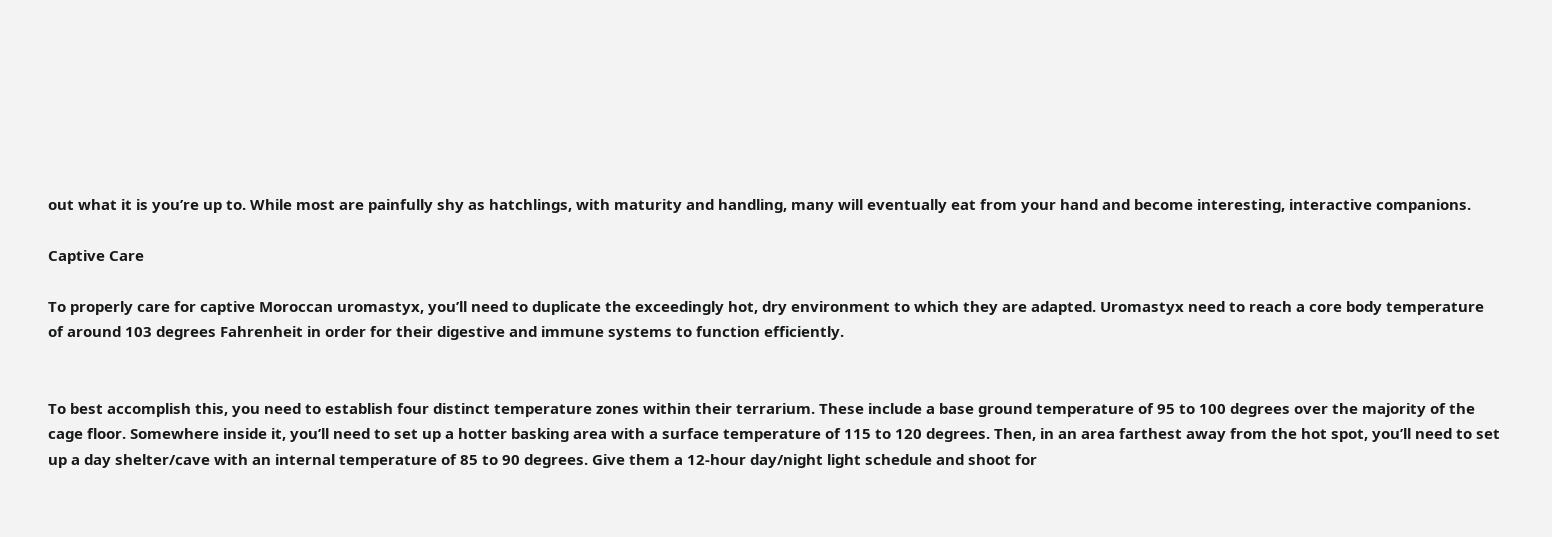out what it is you’re up to. While most are painfully shy as hatchlings, with maturity and handling, many will eventually eat from your hand and become interesting, interactive companions.

Captive Care

To properly care for captive Moroccan uromastyx, you’ll need to duplicate the exceedingly hot, dry environment to which they are adapted. Uromastyx need to reach a core body temperature of around 103 degrees Fahrenheit in order for their digestive and immune systems to function efficiently.


To best accomplish this, you need to establish four distinct temperature zones within their terrarium. These include a base ground temperature of 95 to 100 degrees over the majority of the cage floor. Somewhere inside it, you’ll need to set up a hotter basking area with a surface temperature of 115 to 120 degrees. Then, in an area farthest away from the hot spot, you’ll need to set up a day shelter/cave with an internal temperature of 85 to 90 degrees. Give them a 12-hour day/night light schedule and shoot for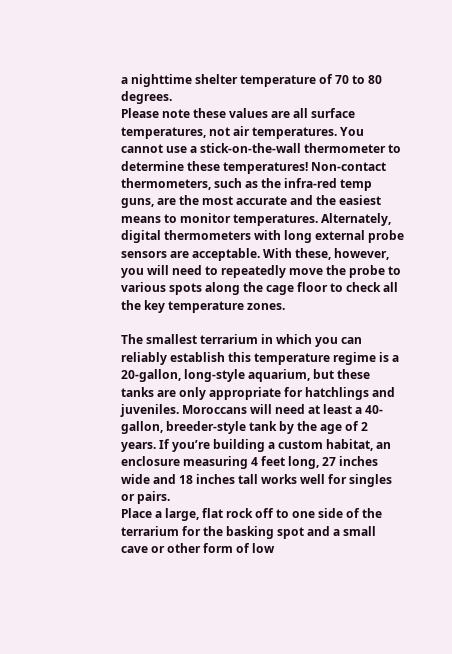a nighttime shelter temperature of 70 to 80 degrees.
Please note these values are all surface temperatures, not air temperatures. You cannot use a stick-on-the-wall thermometer to determine these temperatures! Non-contact thermometers, such as the infra-red temp guns, are the most accurate and the easiest means to monitor temperatures. Alternately, digital thermometers with long external probe sensors are acceptable. With these, however, you will need to repeatedly move the probe to various spots along the cage floor to check all the key temperature zones.

The smallest terrarium in which you can reliably establish this temperature regime is a 20-gallon, long-style aquarium, but these tanks are only appropriate for hatchlings and juveniles. Moroccans will need at least a 40-gallon, breeder-style tank by the age of 2 years. If you’re building a custom habitat, an enclosure measuring 4 feet long, 27 inches wide and 18 inches tall works well for singles or pairs.
Place a large, flat rock off to one side of the terrarium for the basking spot and a small cave or other form of low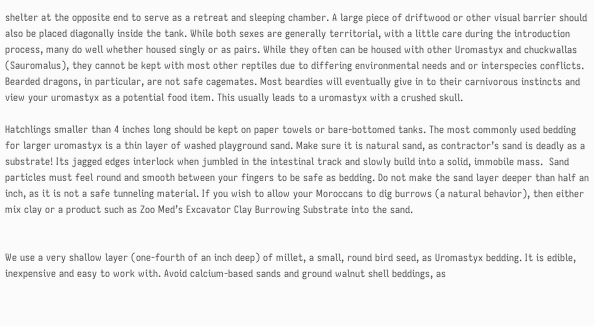shelter at the opposite end to serve as a retreat and sleeping chamber. A large piece of driftwood or other visual barrier should also be placed diagonally inside the tank. While both sexes are generally territorial, with a little care during the introduction process, many do well whether housed singly or as pairs. While they often can be housed with other Uromastyx and chuckwallas (Sauromalus), they cannot be kept with most other reptiles due to differing environmental needs and or interspecies conflicts. Bearded dragons, in particular, are not safe cagemates. Most beardies will eventually give in to their carnivorous instincts and view your uromastyx as a potential food item. This usually leads to a uromastyx with a crushed skull.

Hatchlings smaller than 4 inches long should be kept on paper towels or bare-bottomed tanks. The most commonly used bedding for larger uromastyx is a thin layer of washed playground sand. Make sure it is natural sand, as contractor’s sand is deadly as a substrate! Its jagged edges interlock when jumbled in the intestinal track and slowly build into a solid, immobile mass.  Sand particles must feel round and smooth between your fingers to be safe as bedding. Do not make the sand layer deeper than half an inch, as it is not a safe tunneling material. If you wish to allow your Moroccans to dig burrows (a natural behavior), then either mix clay or a product such as Zoo Med’s Excavator Clay Burrowing Substrate into the sand.


We use a very shallow layer (one-fourth of an inch deep) of millet, a small, round bird seed, as Uromastyx bedding. It is edible, inexpensive and easy to work with. Avoid calcium-based sands and ground walnut shell beddings, as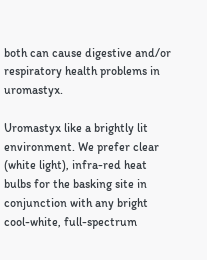both can cause digestive and/or respiratory health problems in uromastyx.

Uromastyx like a brightly lit environment. We prefer clear (white light), infra-red heat bulbs for the basking site in conjunction with any bright cool-white, full-spectrum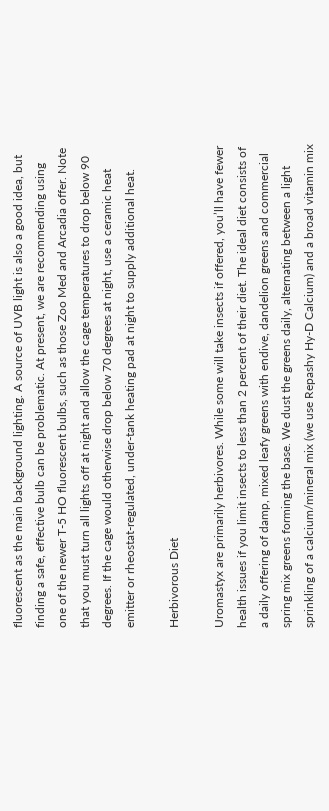fluorescent as the main background lighting. A source of UVB light is also a good idea, but finding a safe, effective bulb can be problematic. At present, we are recommending using one of the newer T-5 HO fluorescent bulbs, such as those Zoo Med and Arcadia offer. Note that you must turn all lights off at night and allow the cage temperatures to drop below 90 degrees. If the cage would otherwise drop below 70 degrees at night, use a ceramic heat emitter or rheostat-regulated, under-tank heating pad at night to supply additional heat.

Herbivorous Diet

Uromastyx are primarily herbivores. While some will take insects if offered, you’ll have fewer health issues if you limit insects to less than 2 percent of their diet. The ideal diet consists of a daily offering of damp, mixed leafy greens with endive, dandelion greens and commercial spring mix greens forming the base. We dust the greens daily, alternating between a light sprinkling of a calcium/mineral mix (we use Repashy Hy-D Calcium) and a broad vitamin mix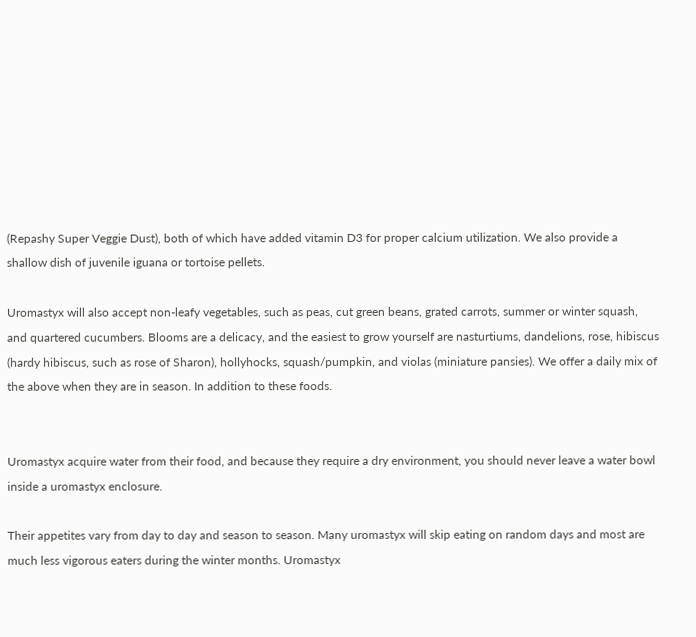(Repashy Super Veggie Dust), both of which have added vitamin D3 for proper calcium utilization. We also provide a shallow dish of juvenile iguana or tortoise pellets.

Uromastyx will also accept non-leafy vegetables, such as peas, cut green beans, grated carrots, summer or winter squash, and quartered cucumbers. Blooms are a delicacy, and the easiest to grow yourself are nasturtiums, dandelions, rose, hibiscus (hardy hibiscus, such as rose of Sharon), hollyhocks, squash/pumpkin, and violas (miniature pansies). We offer a daily mix of the above when they are in season. In addition to these foods.


Uromastyx acquire water from their food, and because they require a dry environment, you should never leave a water bowl inside a uromastyx enclosure.

Their appetites vary from day to day and season to season. Many uromastyx will skip eating on random days and most are much less vigorous eaters during the winter months. Uromastyx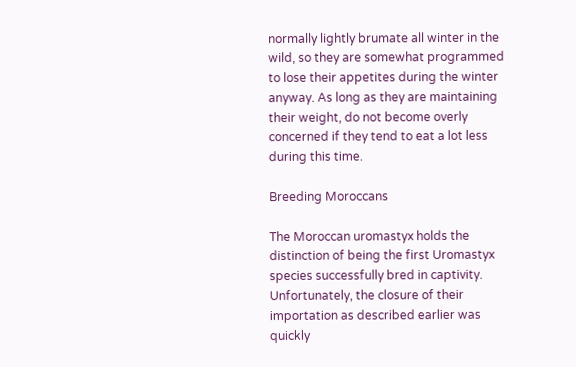normally lightly brumate all winter in the wild, so they are somewhat programmed to lose their appetites during the winter anyway. As long as they are maintaining their weight, do not become overly concerned if they tend to eat a lot less during this time.

Breeding Moroccans

The Moroccan uromastyx holds the distinction of being the first Uromastyx species successfully bred in captivity. Unfortunately, the closure of their importation as described earlier was quickly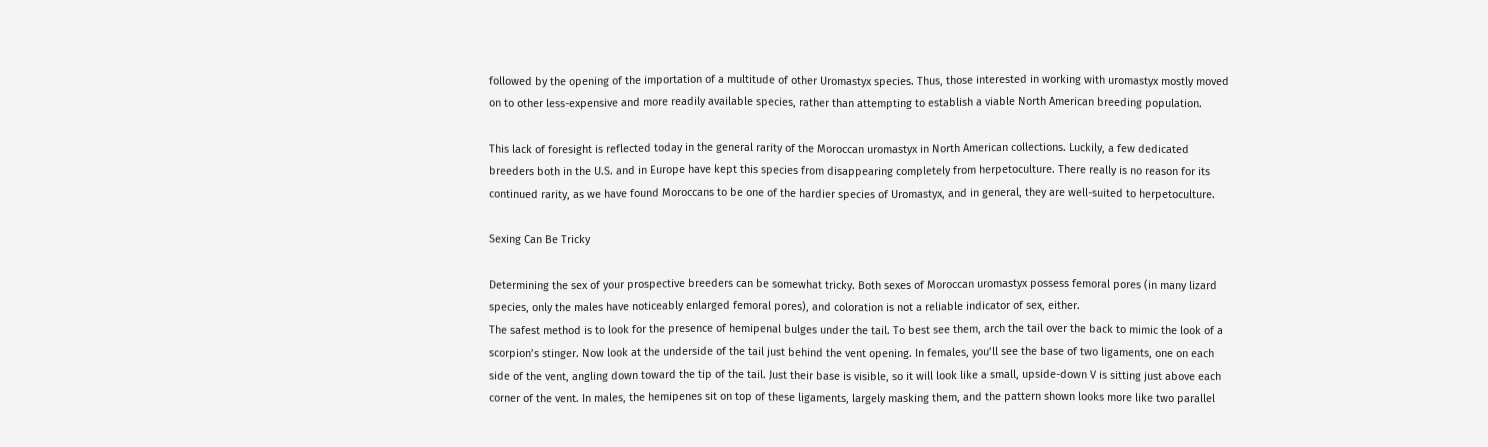followed by the opening of the importation of a multitude of other Uromastyx species. Thus, those interested in working with uromastyx mostly moved on to other less-expensive and more readily available species, rather than attempting to establish a viable North American breeding population.

This lack of foresight is reflected today in the general rarity of the Moroccan uromastyx in North American collections. Luckily, a few dedicated breeders both in the U.S. and in Europe have kept this species from disappearing completely from herpetoculture. There really is no reason for its continued rarity, as we have found Moroccans to be one of the hardier species of Uromastyx, and in general, they are well-suited to herpetoculture.

Sexing Can Be Tricky

Determining the sex of your prospective breeders can be somewhat tricky. Both sexes of Moroccan uromastyx possess femoral pores (in many lizard species, only the males have noticeably enlarged femoral pores), and coloration is not a reliable indicator of sex, either.
The safest method is to look for the presence of hemipenal bulges under the tail. To best see them, arch the tail over the back to mimic the look of a scorpion’s stinger. Now look at the underside of the tail just behind the vent opening. In females, you’ll see the base of two ligaments, one on each side of the vent, angling down toward the tip of the tail. Just their base is visible, so it will look like a small, upside-down V is sitting just above each corner of the vent. In males, the hemipenes sit on top of these ligaments, largely masking them, and the pattern shown looks more like two parallel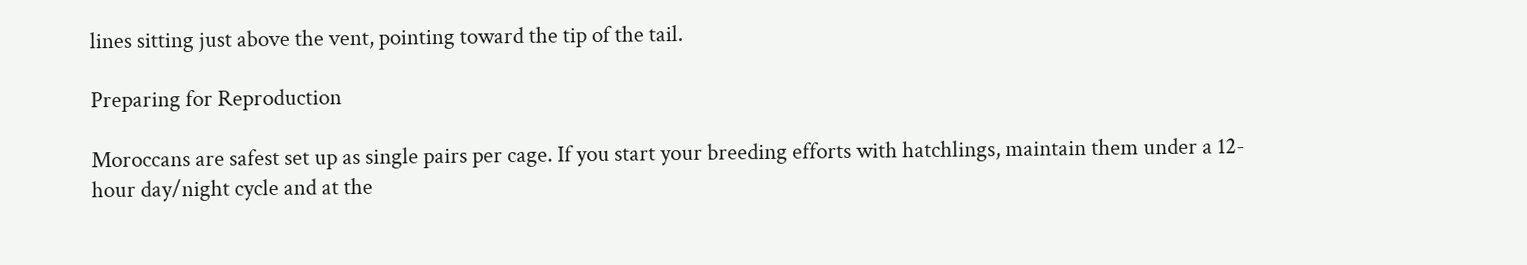lines sitting just above the vent, pointing toward the tip of the tail.

Preparing for Reproduction

Moroccans are safest set up as single pairs per cage. If you start your breeding efforts with hatchlings, maintain them under a 12-hour day/night cycle and at the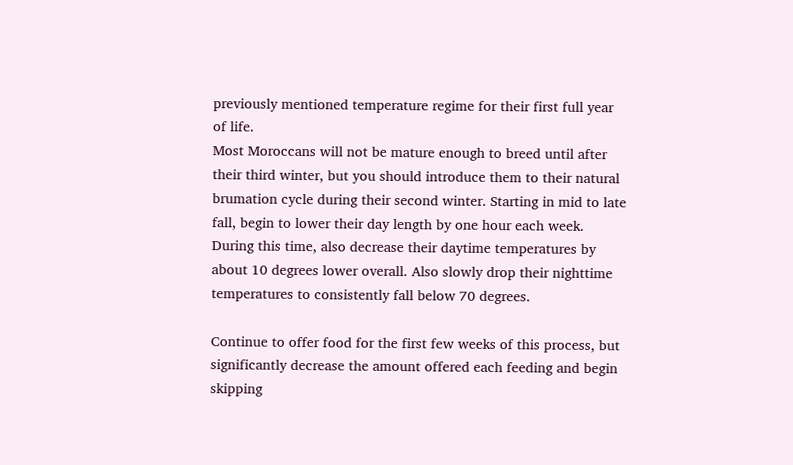previously mentioned temperature regime for their first full year of life.
Most Moroccans will not be mature enough to breed until after their third winter, but you should introduce them to their natural brumation cycle during their second winter. Starting in mid to late fall, begin to lower their day length by one hour each week. During this time, also decrease their daytime temperatures by about 10 degrees lower overall. Also slowly drop their nighttime temperatures to consistently fall below 70 degrees.

Continue to offer food for the first few weeks of this process, but significantly decrease the amount offered each feeding and begin skipping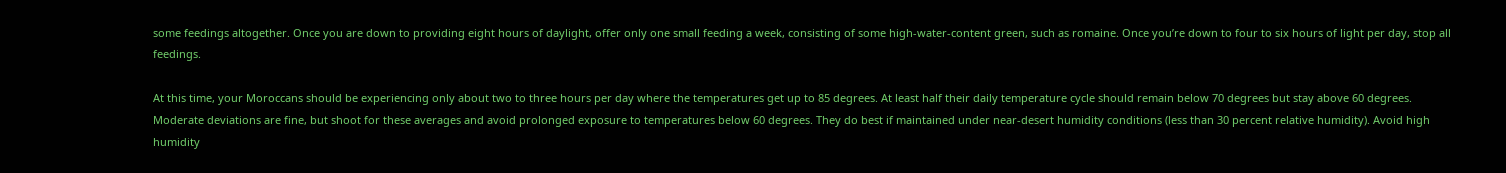some feedings altogether. Once you are down to providing eight hours of daylight, offer only one small feeding a week, consisting of some high-water-content green, such as romaine. Once you’re down to four to six hours of light per day, stop all feedings.

At this time, your Moroccans should be experiencing only about two to three hours per day where the temperatures get up to 85 degrees. At least half their daily temperature cycle should remain below 70 degrees but stay above 60 degrees. Moderate deviations are fine, but shoot for these averages and avoid prolonged exposure to temperatures below 60 degrees. They do best if maintained under near-desert humidity conditions (less than 30 percent relative humidity). Avoid high humidity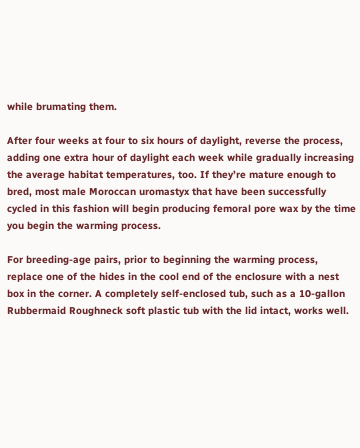while brumating them.

After four weeks at four to six hours of daylight, reverse the process, adding one extra hour of daylight each week while gradually increasing the average habitat temperatures, too. If they’re mature enough to bred, most male Moroccan uromastyx that have been successfully cycled in this fashion will begin producing femoral pore wax by the time you begin the warming process.

For breeding-age pairs, prior to beginning the warming process, replace one of the hides in the cool end of the enclosure with a nest box in the corner. A completely self-enclosed tub, such as a 10-gallon Rubbermaid Roughneck soft plastic tub with the lid intact, works well.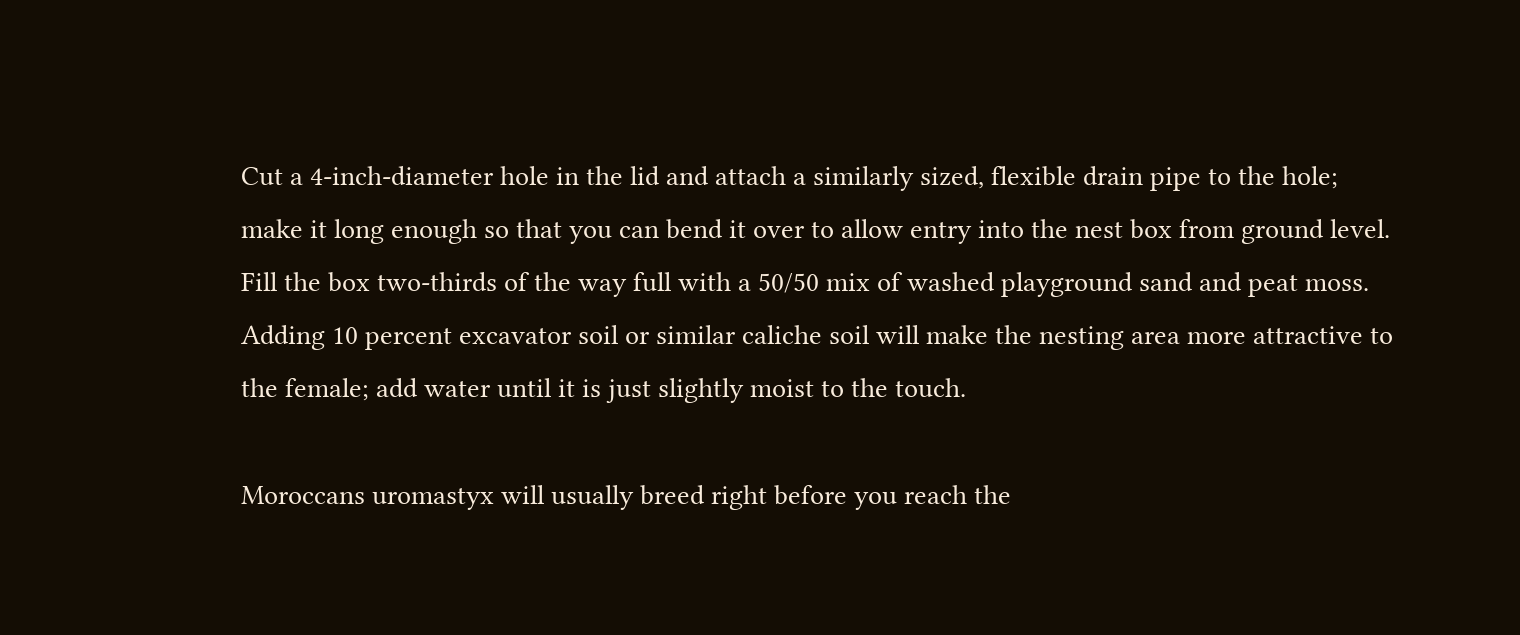Cut a 4-inch-diameter hole in the lid and attach a similarly sized, flexible drain pipe to the hole; make it long enough so that you can bend it over to allow entry into the nest box from ground level. Fill the box two-thirds of the way full with a 50/50 mix of washed playground sand and peat moss. Adding 10 percent excavator soil or similar caliche soil will make the nesting area more attractive to the female; add water until it is just slightly moist to the touch.

Moroccans uromastyx will usually breed right before you reach the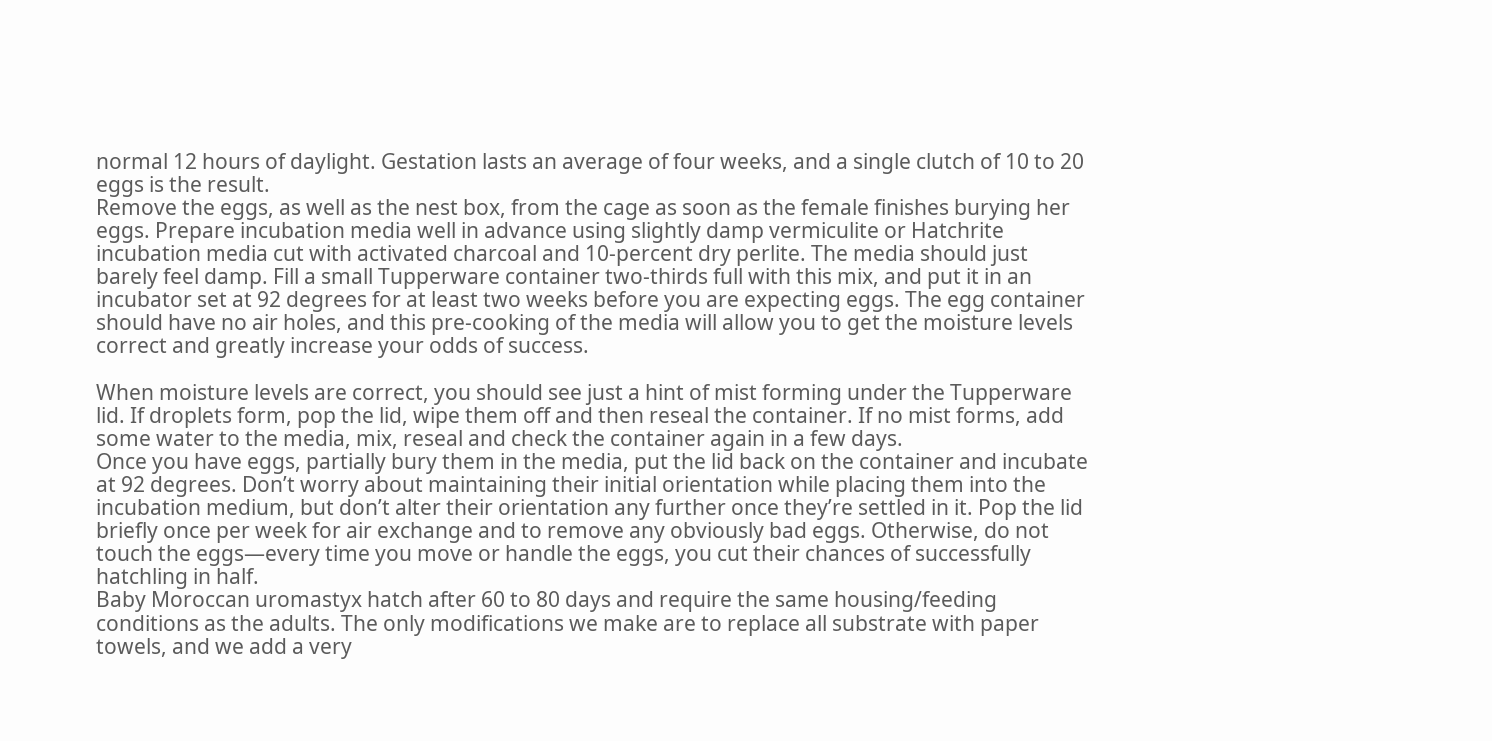normal 12 hours of daylight. Gestation lasts an average of four weeks, and a single clutch of 10 to 20 eggs is the result.
Remove the eggs, as well as the nest box, from the cage as soon as the female finishes burying her eggs. Prepare incubation media well in advance using slightly damp vermiculite or Hatchrite incubation media cut with activated charcoal and 10-percent dry perlite. The media should just barely feel damp. Fill a small Tupperware container two-thirds full with this mix, and put it in an incubator set at 92 degrees for at least two weeks before you are expecting eggs. The egg container should have no air holes, and this pre-cooking of the media will allow you to get the moisture levels correct and greatly increase your odds of success.

When moisture levels are correct, you should see just a hint of mist forming under the Tupperware lid. If droplets form, pop the lid, wipe them off and then reseal the container. If no mist forms, add some water to the media, mix, reseal and check the container again in a few days.
Once you have eggs, partially bury them in the media, put the lid back on the container and incubate at 92 degrees. Don’t worry about maintaining their initial orientation while placing them into the incubation medium, but don’t alter their orientation any further once they’re settled in it. Pop the lid briefly once per week for air exchange and to remove any obviously bad eggs. Otherwise, do not touch the eggs—every time you move or handle the eggs, you cut their chances of successfully hatchling in half.
Baby Moroccan uromastyx hatch after 60 to 80 days and require the same housing/feeding conditions as the adults. The only modifications we make are to replace all substrate with paper towels, and we add a very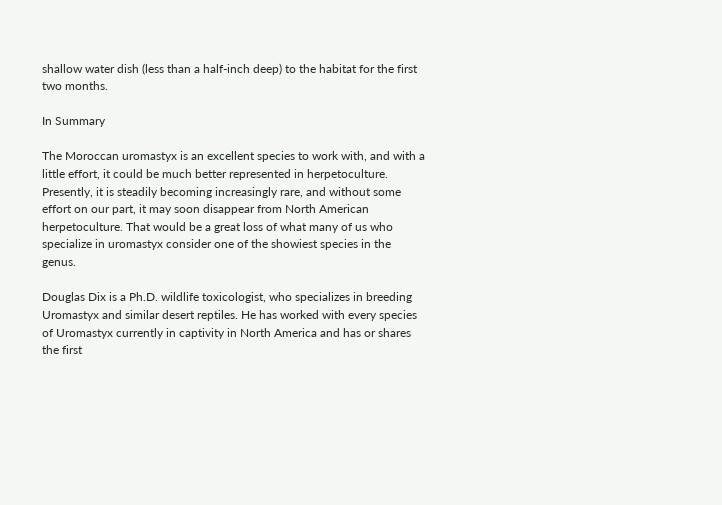shallow water dish (less than a half-inch deep) to the habitat for the first two months.

In Summary

The Moroccan uromastyx is an excellent species to work with, and with a little effort, it could be much better represented in herpetoculture. Presently, it is steadily becoming increasingly rare, and without some effort on our part, it may soon disappear from North American herpetoculture. That would be a great loss of what many of us who specialize in uromastyx consider one of the showiest species in the genus.

Douglas Dix is a Ph.D. wildlife toxicologist, who specializes in breeding Uromastyx and similar desert reptiles. He has worked with every species of Uromastyx currently in captivity in North America and has or shares the first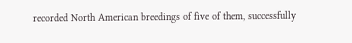recorded North American breedings of five of them, successfully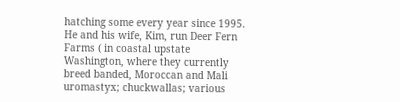hatching some every year since 1995. He and his wife, Kim, run Deer Fern Farms ( in coastal upstate Washington, where they currently breed banded, Moroccan and Mali uromastyx; chuckwallas; various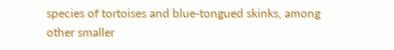species of tortoises and blue-tongued skinks, among other smaller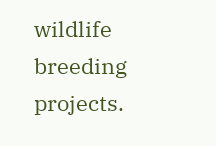wildlife breeding projects.